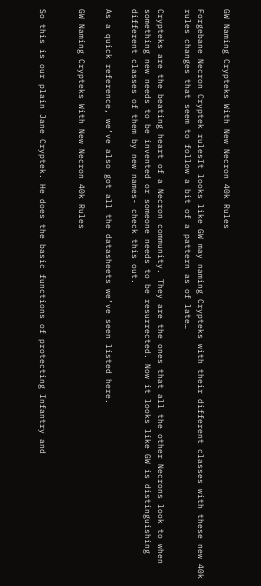GW Naming Crypteks With New Necron 40k Rules

Forgebane Necron Cryptek rulesIt looks like GW may naming Crypteks with their different classes with these new 40k rules changes that seem to follow a bit of a pattern as of late…

Crypteks are the beating heart of a Necron community. They are the ones that all the other Necrons look to when something new needs to be invented or someone needs to be resurrected. Now it looks like GW is distinguishing different classes of them by new names- check this out.

As a quick reference, we’ve also got all the datasheets we’ve seen listed here.

GW Naming Crypteks With New Necron 40k Rules


So this is our plain Jane Cryptek. He does the basic functions of protecting Infantry and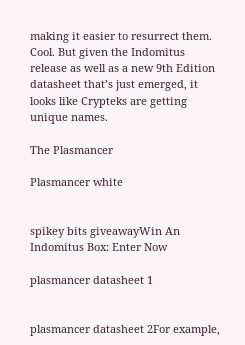making it easier to resurrect them. Cool. But given the Indomitus release as well as a new 9th Edition datasheet that’s just emerged, it looks like Crypteks are getting unique names.

The Plasmancer

Plasmancer white


spikey bits giveawayWin An Indomitus Box: Enter Now

plasmancer datasheet 1


plasmancer datasheet 2For example,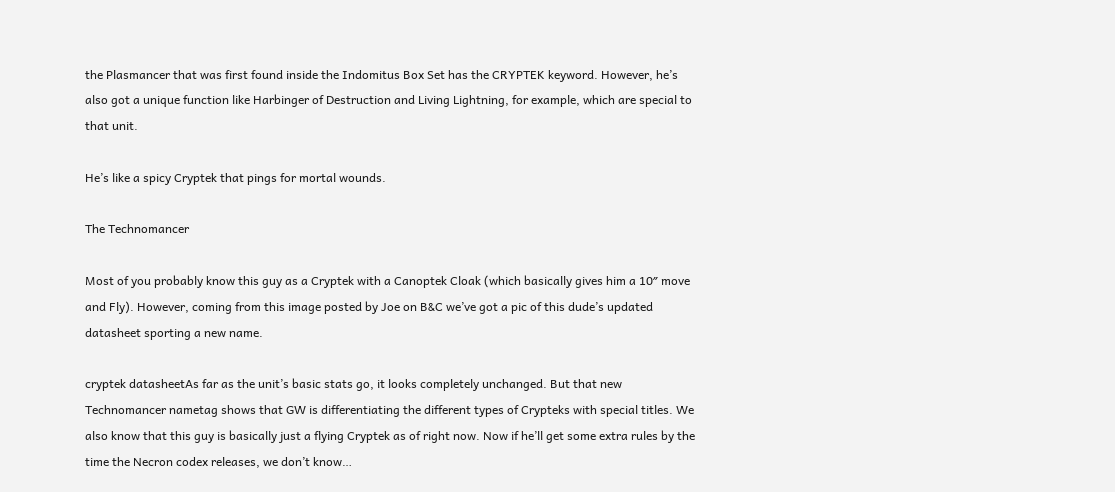the Plasmancer that was first found inside the Indomitus Box Set has the CRYPTEK keyword. However, he’s also got a unique function like Harbinger of Destruction and Living Lightning, for example, which are special to that unit.

He’s like a spicy Cryptek that pings for mortal wounds.

The Technomancer

Most of you probably know this guy as a Cryptek with a Canoptek Cloak (which basically gives him a 10″ move and Fly). However, coming from this image posted by Joe on B&C we’ve got a pic of this dude’s updated datasheet sporting a new name.

cryptek datasheetAs far as the unit’s basic stats go, it looks completely unchanged. But that new Technomancer nametag shows that GW is differentiating the different types of Crypteks with special titles. We also know that this guy is basically just a flying Cryptek as of right now. Now if he’ll get some extra rules by the time the Necron codex releases, we don’t know…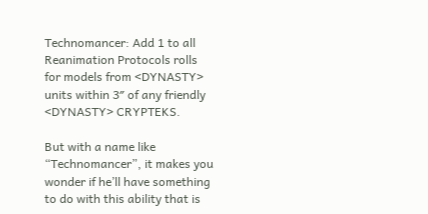Technomancer: Add 1 to all Reanimation Protocols rolls for models from <DYNASTY> units within 3″ of any friendly <DYNASTY> CRYPTEKS.

But with a name like “Technomancer”, it makes you wonder if he’ll have something to do with this ability that is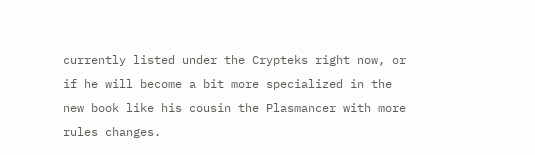currently listed under the Crypteks right now, or if he will become a bit more specialized in the new book like his cousin the Plasmancer with more rules changes.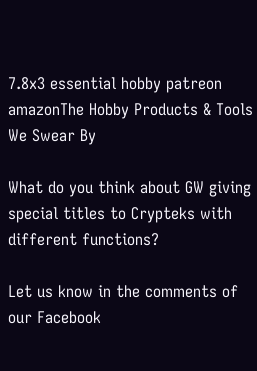7.8x3 essential hobby patreon amazonThe Hobby Products & Tools We Swear By

What do you think about GW giving special titles to Crypteks with different functions?

Let us know in the comments of our Facebook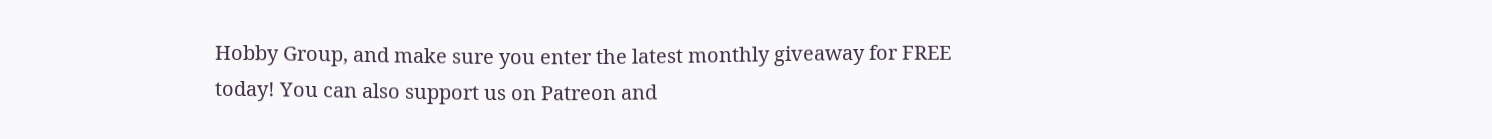Hobby Group, and make sure you enter the latest monthly giveaway for FREE today! You can also support us on Patreon and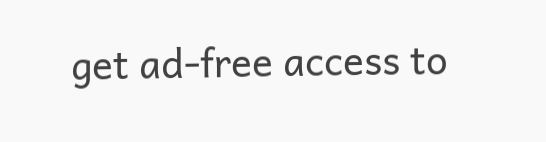get ad-free access to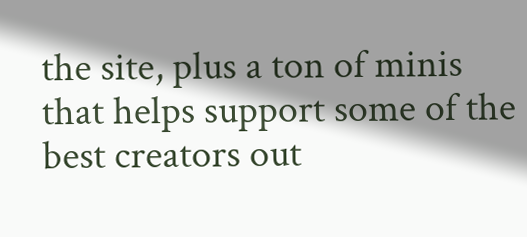the site, plus a ton of minis that helps support some of the best creators out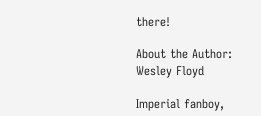there!

About the Author: Wesley Floyd

Imperial fanboy,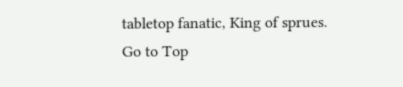tabletop fanatic, King of sprues.
Go to Top